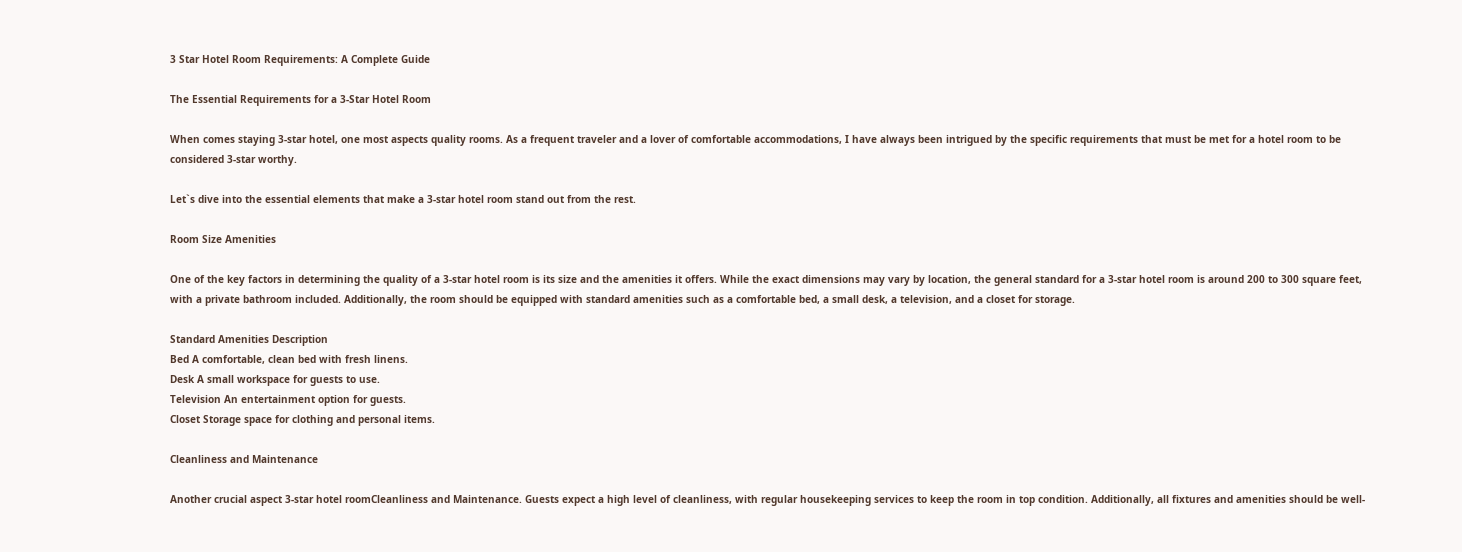3 Star Hotel Room Requirements: A Complete Guide

The Essential Requirements for a 3-Star Hotel Room

When comes staying 3-star hotel, one most aspects quality rooms. As a frequent traveler and a lover of comfortable accommodations, I have always been intrigued by the specific requirements that must be met for a hotel room to be considered 3-star worthy.

Let`s dive into the essential elements that make a 3-star hotel room stand out from the rest.

Room Size Amenities

One of the key factors in determining the quality of a 3-star hotel room is its size and the amenities it offers. While the exact dimensions may vary by location, the general standard for a 3-star hotel room is around 200 to 300 square feet, with a private bathroom included. Additionally, the room should be equipped with standard amenities such as a comfortable bed, a small desk, a television, and a closet for storage.

Standard Amenities Description
Bed A comfortable, clean bed with fresh linens.
Desk A small workspace for guests to use.
Television An entertainment option for guests.
Closet Storage space for clothing and personal items.

Cleanliness and Maintenance

Another crucial aspect 3-star hotel roomCleanliness and Maintenance. Guests expect a high level of cleanliness, with regular housekeeping services to keep the room in top condition. Additionally, all fixtures and amenities should be well-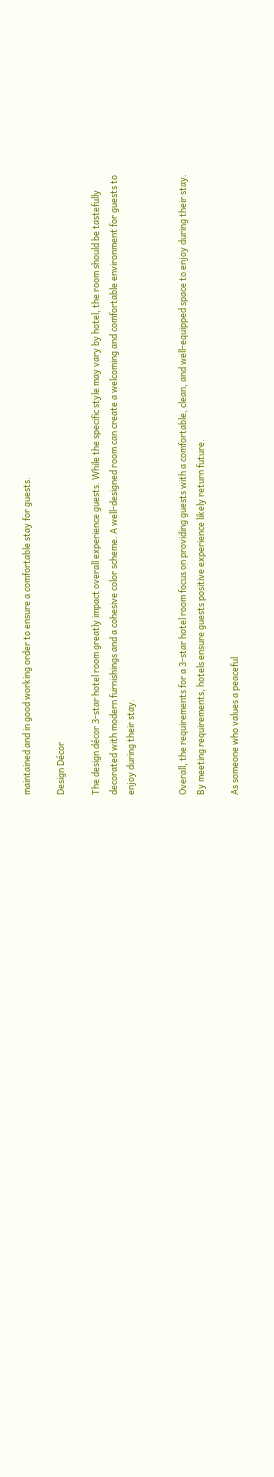maintained and in good working order to ensure a comfortable stay for guests.

Design Décor

The design décor 3-star hotel room greatly impact overall experience guests. While the specific style may vary by hotel, the room should be tastefully decorated with modern furnishings and a cohesive color scheme. A well-designed room can create a welcoming and comfortable environment for guests to enjoy during their stay.


Overall, the requirements for a 3-star hotel room focus on providing guests with a comfortable, clean, and well-equipped space to enjoy during their stay. By meeting requirements, hotels ensure guests positive experience likely return future.

As someone who values a peaceful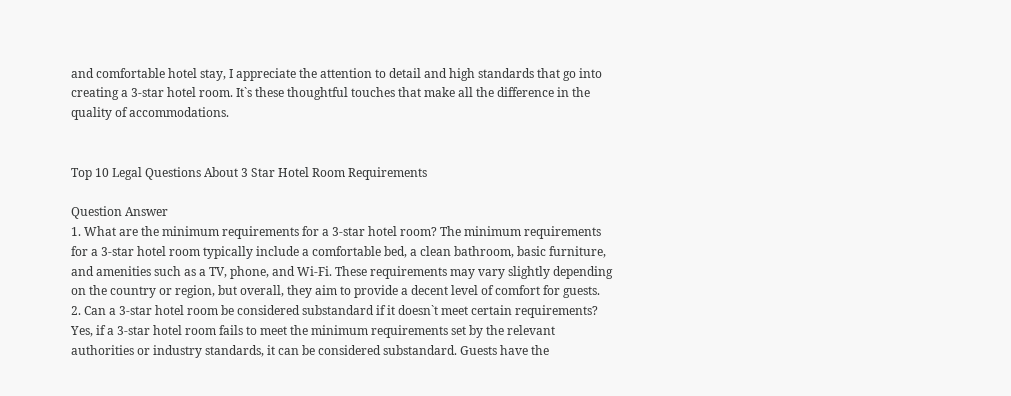and comfortable hotel stay, I appreciate the attention to detail and high standards that go into creating a 3-star hotel room. It`s these thoughtful touches that make all the difference in the quality of accommodations.


Top 10 Legal Questions About 3 Star Hotel Room Requirements

Question Answer
1. What are the minimum requirements for a 3-star hotel room? The minimum requirements for a 3-star hotel room typically include a comfortable bed, a clean bathroom, basic furniture, and amenities such as a TV, phone, and Wi-Fi. These requirements may vary slightly depending on the country or region, but overall, they aim to provide a decent level of comfort for guests.
2. Can a 3-star hotel room be considered substandard if it doesn`t meet certain requirements? Yes, if a 3-star hotel room fails to meet the minimum requirements set by the relevant authorities or industry standards, it can be considered substandard. Guests have the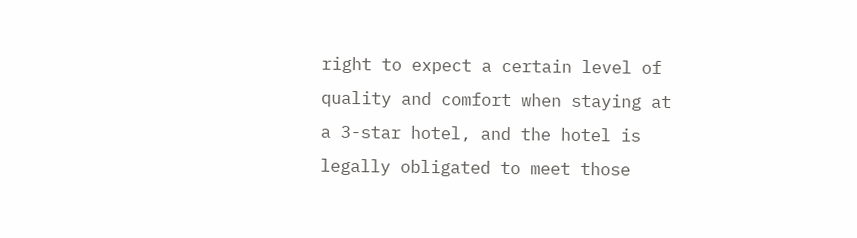right to expect a certain level of quality and comfort when staying at a 3-star hotel, and the hotel is legally obligated to meet those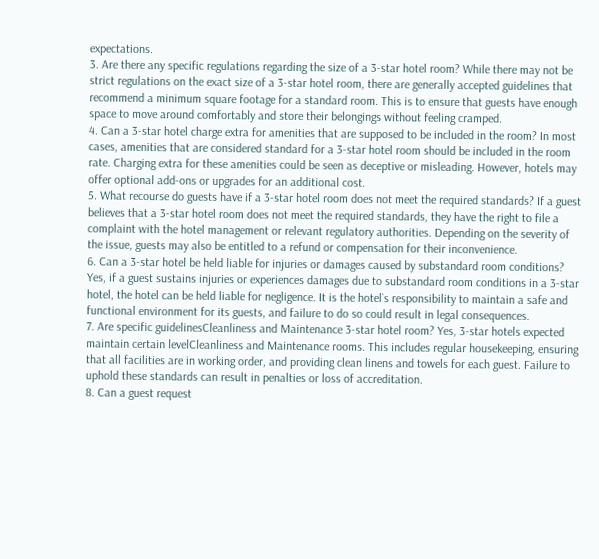expectations.
3. Are there any specific regulations regarding the size of a 3-star hotel room? While there may not be strict regulations on the exact size of a 3-star hotel room, there are generally accepted guidelines that recommend a minimum square footage for a standard room. This is to ensure that guests have enough space to move around comfortably and store their belongings without feeling cramped.
4. Can a 3-star hotel charge extra for amenities that are supposed to be included in the room? In most cases, amenities that are considered standard for a 3-star hotel room should be included in the room rate. Charging extra for these amenities could be seen as deceptive or misleading. However, hotels may offer optional add-ons or upgrades for an additional cost.
5. What recourse do guests have if a 3-star hotel room does not meet the required standards? If a guest believes that a 3-star hotel room does not meet the required standards, they have the right to file a complaint with the hotel management or relevant regulatory authorities. Depending on the severity of the issue, guests may also be entitled to a refund or compensation for their inconvenience.
6. Can a 3-star hotel be held liable for injuries or damages caused by substandard room conditions? Yes, if a guest sustains injuries or experiences damages due to substandard room conditions in a 3-star hotel, the hotel can be held liable for negligence. It is the hotel`s responsibility to maintain a safe and functional environment for its guests, and failure to do so could result in legal consequences.
7. Are specific guidelinesCleanliness and Maintenance 3-star hotel room? Yes, 3-star hotels expected maintain certain levelCleanliness and Maintenance rooms. This includes regular housekeeping, ensuring that all facilities are in working order, and providing clean linens and towels for each guest. Failure to uphold these standards can result in penalties or loss of accreditation.
8. Can a guest request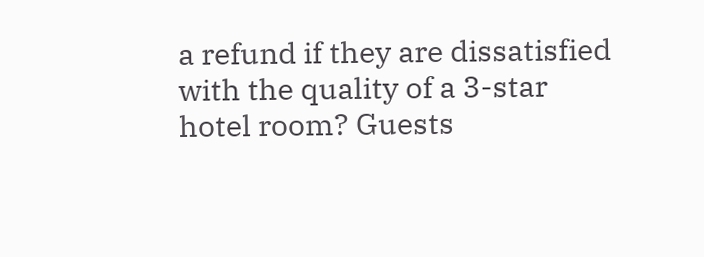a refund if they are dissatisfied with the quality of a 3-star hotel room? Guests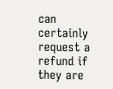can certainly request a refund if they are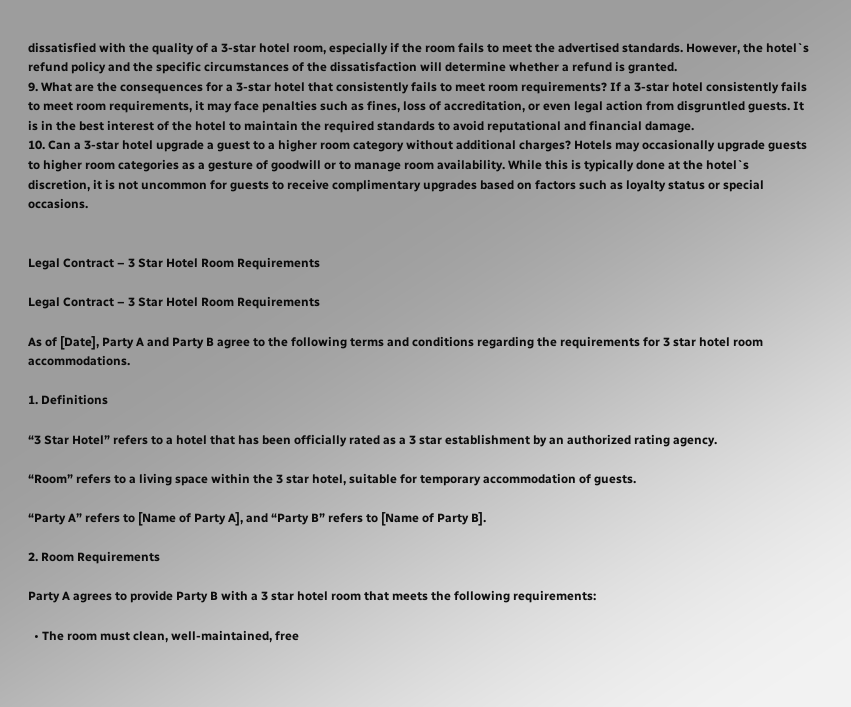dissatisfied with the quality of a 3-star hotel room, especially if the room fails to meet the advertised standards. However, the hotel`s refund policy and the specific circumstances of the dissatisfaction will determine whether a refund is granted.
9. What are the consequences for a 3-star hotel that consistently fails to meet room requirements? If a 3-star hotel consistently fails to meet room requirements, it may face penalties such as fines, loss of accreditation, or even legal action from disgruntled guests. It is in the best interest of the hotel to maintain the required standards to avoid reputational and financial damage.
10. Can a 3-star hotel upgrade a guest to a higher room category without additional charges? Hotels may occasionally upgrade guests to higher room categories as a gesture of goodwill or to manage room availability. While this is typically done at the hotel`s discretion, it is not uncommon for guests to receive complimentary upgrades based on factors such as loyalty status or special occasions.


Legal Contract – 3 Star Hotel Room Requirements

Legal Contract – 3 Star Hotel Room Requirements

As of [Date], Party A and Party B agree to the following terms and conditions regarding the requirements for 3 star hotel room accommodations.

1. Definitions

“3 Star Hotel” refers to a hotel that has been officially rated as a 3 star establishment by an authorized rating agency.

“Room” refers to a living space within the 3 star hotel, suitable for temporary accommodation of guests.

“Party A” refers to [Name of Party A], and “Party B” refers to [Name of Party B].

2. Room Requirements

Party A agrees to provide Party B with a 3 star hotel room that meets the following requirements:

  • The room must clean, well-maintained, free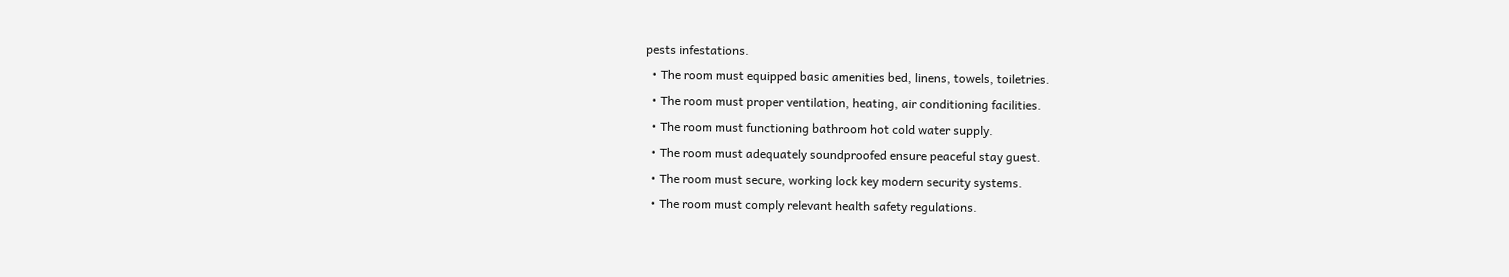pests infestations.
  • The room must equipped basic amenities bed, linens, towels, toiletries.
  • The room must proper ventilation, heating, air conditioning facilities.
  • The room must functioning bathroom hot cold water supply.
  • The room must adequately soundproofed ensure peaceful stay guest.
  • The room must secure, working lock key modern security systems.
  • The room must comply relevant health safety regulations.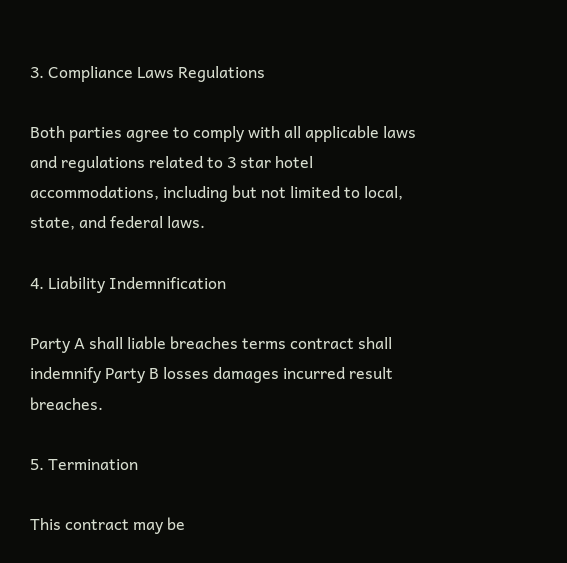3. Compliance Laws Regulations

Both parties agree to comply with all applicable laws and regulations related to 3 star hotel accommodations, including but not limited to local, state, and federal laws.

4. Liability Indemnification

Party A shall liable breaches terms contract shall indemnify Party B losses damages incurred result breaches.

5. Termination

This contract may be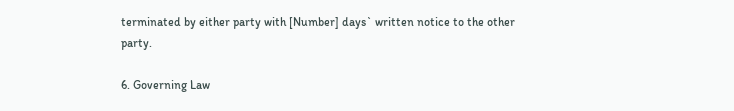terminated by either party with [Number] days` written notice to the other party.

6. Governing Law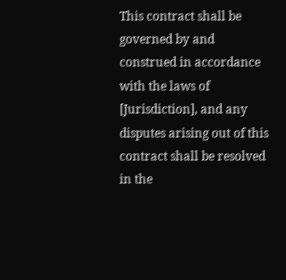This contract shall be governed by and construed in accordance with the laws of [Jurisdiction], and any disputes arising out of this contract shall be resolved in the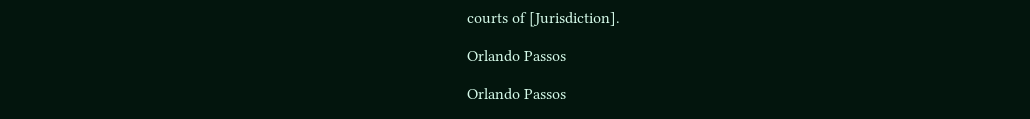courts of [Jurisdiction].

Orlando Passos

Orlando Passos